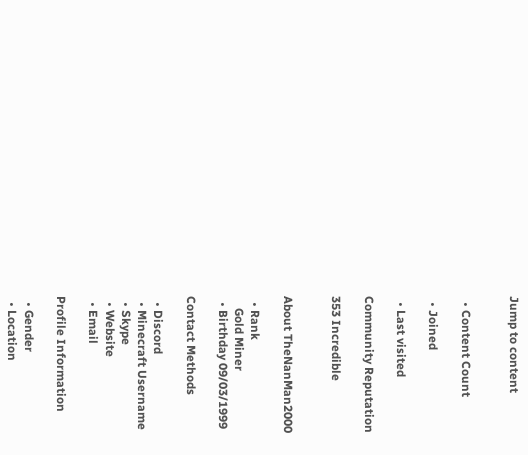Jump to content


  • Content Count

  • Joined

  • Last visited

Community Reputation

353 Incredible


About TheNanMan2000

  • Rank
    Gold Miner
  • Birthday 09/03/1999

Contact Methods

  • Discord
  • Minecraft Username
  • Skype
  • Website
  • Email

Profile Information

  • Gender
  • Location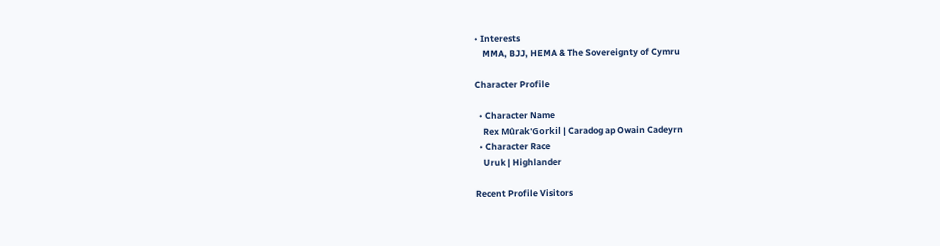• Interests
    MMA, BJJ, HEMA & The Sovereignty of Cymru

Character Profile

  • Character Name
    Rex Mûrak'Gorkil | Caradog ap Owain Cadeyrn
  • Character Race
    Uruk | Highlander

Recent Profile Visitors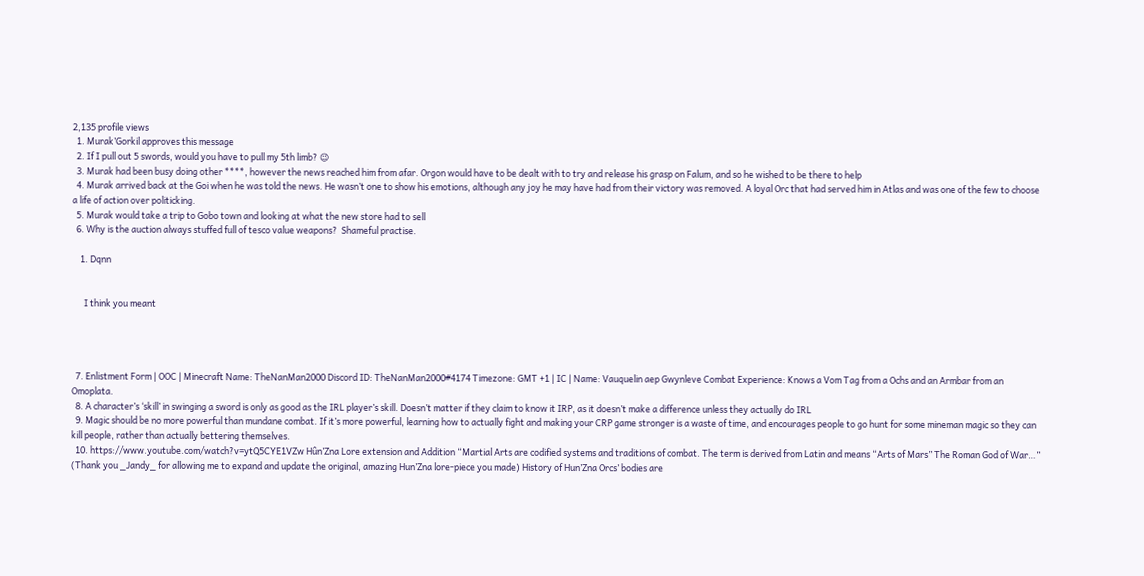2,135 profile views
  1. Murak’Gorkil approves this message
  2. If I pull out 5 swords, would you have to pull my 5th limb? 😉
  3. Murak had been busy doing other ****, however the news reached him from afar. Orgon would have to be dealt with to try and release his grasp on Falum, and so he wished to be there to help
  4. Murak arrived back at the Goi when he was told the news. He wasn’t one to show his emotions, although any joy he may have had from their victory was removed. A loyal Orc that had served him in Atlas and was one of the few to choose a life of action over politicking.
  5. Murak would take a trip to Gobo town and looking at what the new store had to sell
  6. Why is the auction always stuffed full of tesco value weapons?  Shameful practise.

    1. Dqnn


      I think you meant




  7. Enlistment Form | OOC | Minecraft Name: TheNanMan2000 Discord ID: TheNanMan2000#4174 Timezone: GMT +1 | IC | Name: Vauquelin aep Gwynleve Combat Experience: Knows a Vom Tag from a Ochs and an Armbar from an Omoplata.
  8. A character’s ‘skill’ in swinging a sword is only as good as the IRL player’s skill. Doesn’t matter if they claim to know it IRP, as it doesn’t make a difference unless they actually do IRL
  9. Magic should be no more powerful than mundane combat. If it’s more powerful, learning how to actually fight and making your CRP game stronger is a waste of time, and encourages people to go hunt for some mineman magic so they can kill people, rather than actually bettering themselves.
  10. https://www.youtube.com/watch?v=ytQ5CYE1VZw Hûn’Zna Lore extension and Addition “Martial Arts are codified systems and traditions of combat. The term is derived from Latin and means “Arts of Mars” The Roman God of War…” (Thank you _Jandy_ for allowing me to expand and update the original, amazing Hun’Zna lore-piece you made) History of Hun’Zna Orcs’ bodies are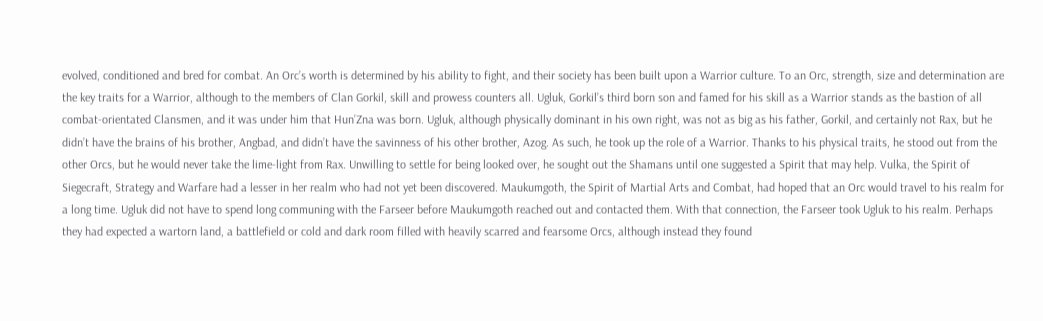evolved, conditioned and bred for combat. An Orc’s worth is determined by his ability to fight, and their society has been built upon a Warrior culture. To an Orc, strength, size and determination are the key traits for a Warrior, although to the members of Clan Gorkil, skill and prowess counters all. Ugluk, Gorkil’s third born son and famed for his skill as a Warrior stands as the bastion of all combat-orientated Clansmen, and it was under him that Hun’Zna was born. Ugluk, although physically dominant in his own right, was not as big as his father, Gorkil, and certainly not Rax, but he didn’t have the brains of his brother, Angbad, and didn’t have the savinness of his other brother, Azog. As such, he took up the role of a Warrior. Thanks to his physical traits, he stood out from the other Orcs, but he would never take the lime-light from Rax. Unwilling to settle for being looked over, he sought out the Shamans until one suggested a Spirit that may help. Vulka, the Spirit of Siegecraft, Strategy and Warfare had a lesser in her realm who had not yet been discovered. Maukumgoth, the Spirit of Martial Arts and Combat, had hoped that an Orc would travel to his realm for a long time. Ugluk did not have to spend long communing with the Farseer before Maukumgoth reached out and contacted them. With that connection, the Farseer took Ugluk to his realm. Perhaps they had expected a wartorn land, a battlefield or cold and dark room filled with heavily scarred and fearsome Orcs, although instead they found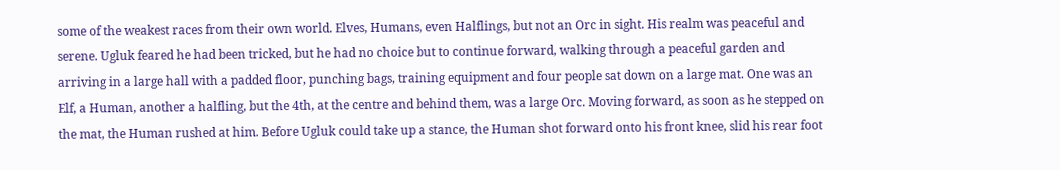some of the weakest races from their own world. Elves, Humans, even Halflings, but not an Orc in sight. His realm was peaceful and serene. Ugluk feared he had been tricked, but he had no choice but to continue forward, walking through a peaceful garden and arriving in a large hall with a padded floor, punching bags, training equipment and four people sat down on a large mat. One was an Elf, a Human, another a halfling, but the 4th, at the centre and behind them, was a large Orc. Moving forward, as soon as he stepped on the mat, the Human rushed at him. Before Ugluk could take up a stance, the Human shot forward onto his front knee, slid his rear foot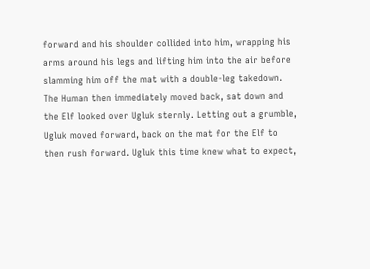forward and his shoulder collided into him, wrapping his arms around his legs and lifting him into the air before slamming him off the mat with a double-leg takedown. The Human then immediately moved back, sat down and the Elf looked over Ugluk sternly. Letting out a grumble, Ugluk moved forward, back on the mat for the Elf to then rush forward. Ugluk this time knew what to expect,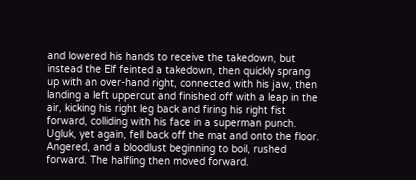and lowered his hands to receive the takedown, but instead the Elf feinted a takedown, then quickly sprang up with an over-hand right, connected with his jaw, then landing a left uppercut and finished off with a leap in the air, kicking his right leg back and firing his right fist forward, colliding with his face in a superman punch. Ugluk, yet again, fell back off the mat and onto the floor. Angered, and a bloodlust beginning to boil, rushed forward. The halfling then moved forward.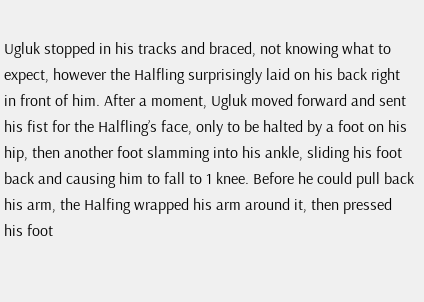Ugluk stopped in his tracks and braced, not knowing what to expect, however the Halfling surprisingly laid on his back right in front of him. After a moment, Ugluk moved forward and sent his fist for the Halfling’s face, only to be halted by a foot on his hip, then another foot slamming into his ankle, sliding his foot back and causing him to fall to 1 knee. Before he could pull back his arm, the Halfing wrapped his arm around it, then pressed his foot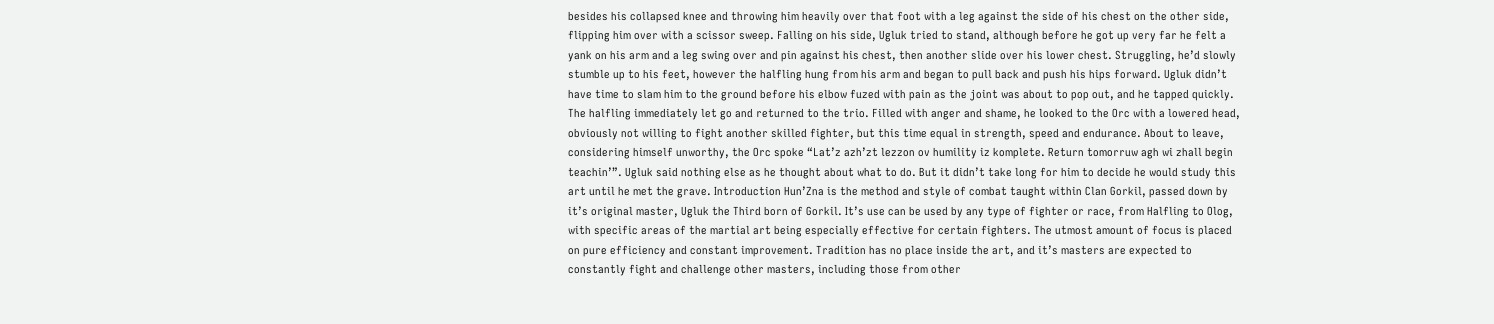besides his collapsed knee and throwing him heavily over that foot with a leg against the side of his chest on the other side, flipping him over with a scissor sweep. Falling on his side, Ugluk tried to stand, although before he got up very far he felt a yank on his arm and a leg swing over and pin against his chest, then another slide over his lower chest. Struggling, he’d slowly stumble up to his feet, however the halfling hung from his arm and began to pull back and push his hips forward. Ugluk didn’t have time to slam him to the ground before his elbow fuzed with pain as the joint was about to pop out, and he tapped quickly. The halfling immediately let go and returned to the trio. Filled with anger and shame, he looked to the Orc with a lowered head, obviously not willing to fight another skilled fighter, but this time equal in strength, speed and endurance. About to leave, considering himself unworthy, the Orc spoke “Lat’z azh’zt lezzon ov humility iz komplete. Return tomorruw agh wi zhall begin teachin’”. Ugluk said nothing else as he thought about what to do. But it didn’t take long for him to decide he would study this art until he met the grave. Introduction Hun’Zna is the method and style of combat taught within Clan Gorkil, passed down by it’s original master, Ugluk the Third born of Gorkil. It’s use can be used by any type of fighter or race, from Halfling to Olog, with specific areas of the martial art being especially effective for certain fighters. The utmost amount of focus is placed on pure efficiency and constant improvement. Tradition has no place inside the art, and it’s masters are expected to constantly fight and challenge other masters, including those from other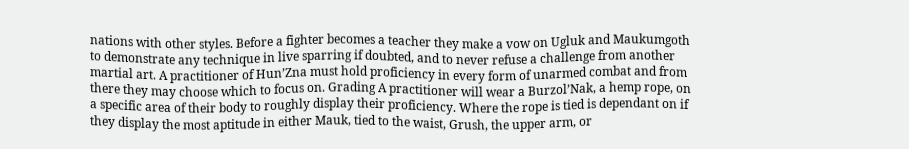nations with other styles. Before a fighter becomes a teacher they make a vow on Ugluk and Maukumgoth to demonstrate any technique in live sparring if doubted, and to never refuse a challenge from another martial art. A practitioner of Hun’Zna must hold proficiency in every form of unarmed combat and from there they may choose which to focus on. Grading A practitioner will wear a Burzol’Nak, a hemp rope, on a specific area of their body to roughly display their proficiency. Where the rope is tied is dependant on if they display the most aptitude in either Mauk, tied to the waist, Grush, the upper arm, or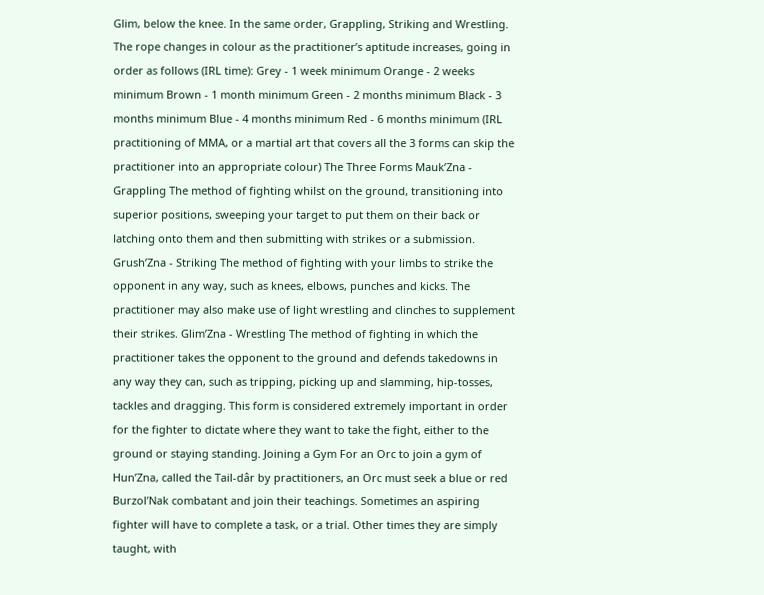Glim, below the knee. In the same order, Grappling, Striking and Wrestling. The rope changes in colour as the practitioner’s aptitude increases, going in order as follows (IRL time): Grey - 1 week minimum Orange - 2 weeks minimum Brown - 1 month minimum Green - 2 months minimum Black - 3 months minimum Blue - 4 months minimum Red - 6 months minimum (IRL practitioning of MMA, or a martial art that covers all the 3 forms can skip the practitioner into an appropriate colour) The Three Forms Mauk’Zna - Grappling The method of fighting whilst on the ground, transitioning into superior positions, sweeping your target to put them on their back or latching onto them and then submitting with strikes or a submission. Grush’Zna - Striking The method of fighting with your limbs to strike the opponent in any way, such as knees, elbows, punches and kicks. The practitioner may also make use of light wrestling and clinches to supplement their strikes. Glim’Zna - Wrestling The method of fighting in which the practitioner takes the opponent to the ground and defends takedowns in any way they can, such as tripping, picking up and slamming, hip-tosses, tackles and dragging. This form is considered extremely important in order for the fighter to dictate where they want to take the fight, either to the ground or staying standing. Joining a Gym For an Orc to join a gym of Hun’Zna, called the Tail-dâr by practitioners, an Orc must seek a blue or red Burzol’Nak combatant and join their teachings. Sometimes an aspiring fighter will have to complete a task, or a trial. Other times they are simply taught, with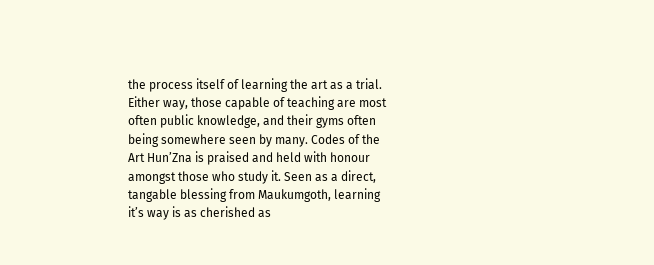the process itself of learning the art as a trial. Either way, those capable of teaching are most often public knowledge, and their gyms often being somewhere seen by many. Codes of the Art Hun’Zna is praised and held with honour amongst those who study it. Seen as a direct, tangable blessing from Maukumgoth, learning it’s way is as cherished as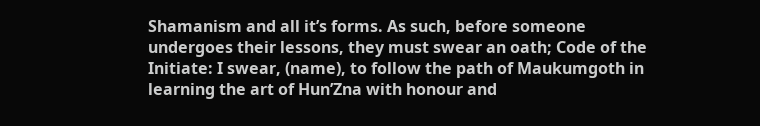Shamanism and all it’s forms. As such, before someone undergoes their lessons, they must swear an oath; Code of the Initiate: I swear, (name), to follow the path of Maukumgoth in learning the art of Hun’Zna with honour and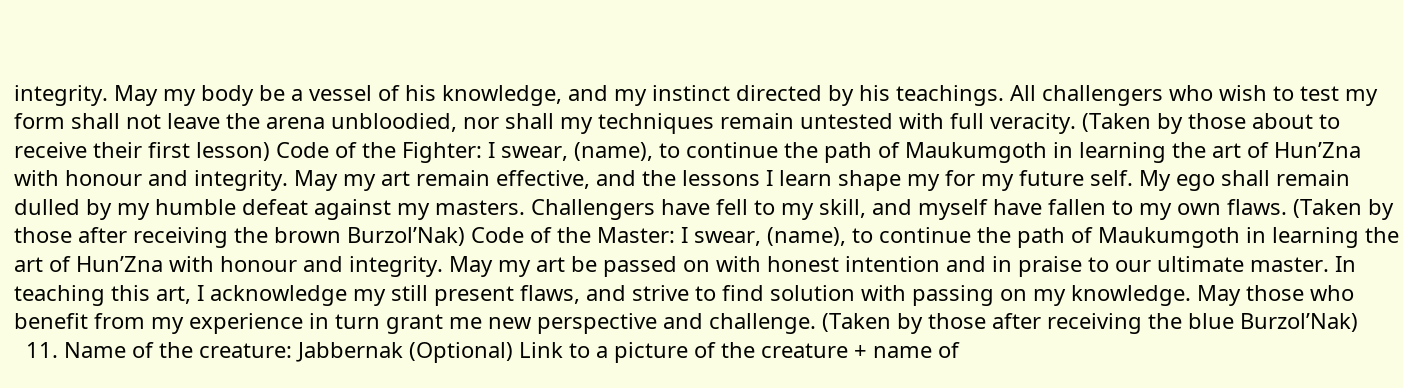integrity. May my body be a vessel of his knowledge, and my instinct directed by his teachings. All challengers who wish to test my form shall not leave the arena unbloodied, nor shall my techniques remain untested with full veracity. (Taken by those about to receive their first lesson) Code of the Fighter: I swear, (name), to continue the path of Maukumgoth in learning the art of Hun’Zna with honour and integrity. May my art remain effective, and the lessons I learn shape my for my future self. My ego shall remain dulled by my humble defeat against my masters. Challengers have fell to my skill, and myself have fallen to my own flaws. (Taken by those after receiving the brown Burzol’Nak) Code of the Master: I swear, (name), to continue the path of Maukumgoth in learning the art of Hun’Zna with honour and integrity. May my art be passed on with honest intention and in praise to our ultimate master. In teaching this art, I acknowledge my still present flaws, and strive to find solution with passing on my knowledge. May those who benefit from my experience in turn grant me new perspective and challenge. (Taken by those after receiving the blue Burzol’Nak)
  11. Name of the creature: Jabbernak (Optional) Link to a picture of the creature + name of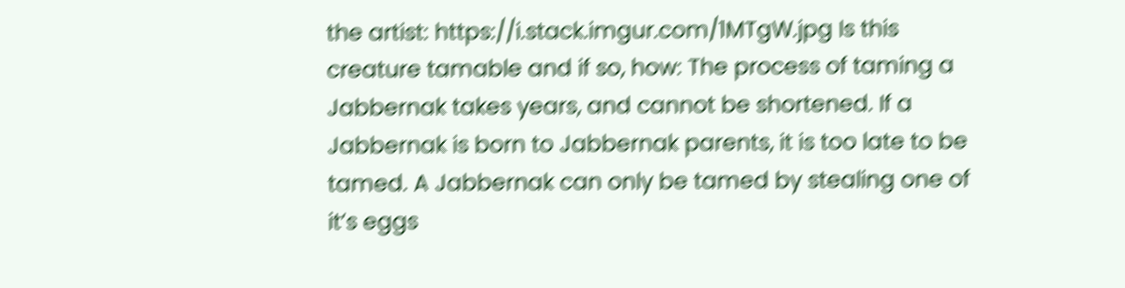the artist: https://i.stack.imgur.com/1MTgW.jpg Is this creature tamable and if so, how: The process of taming a Jabbernak takes years, and cannot be shortened. If a Jabbernak is born to Jabbernak parents, it is too late to be tamed. A Jabbernak can only be tamed by stealing one of it’s eggs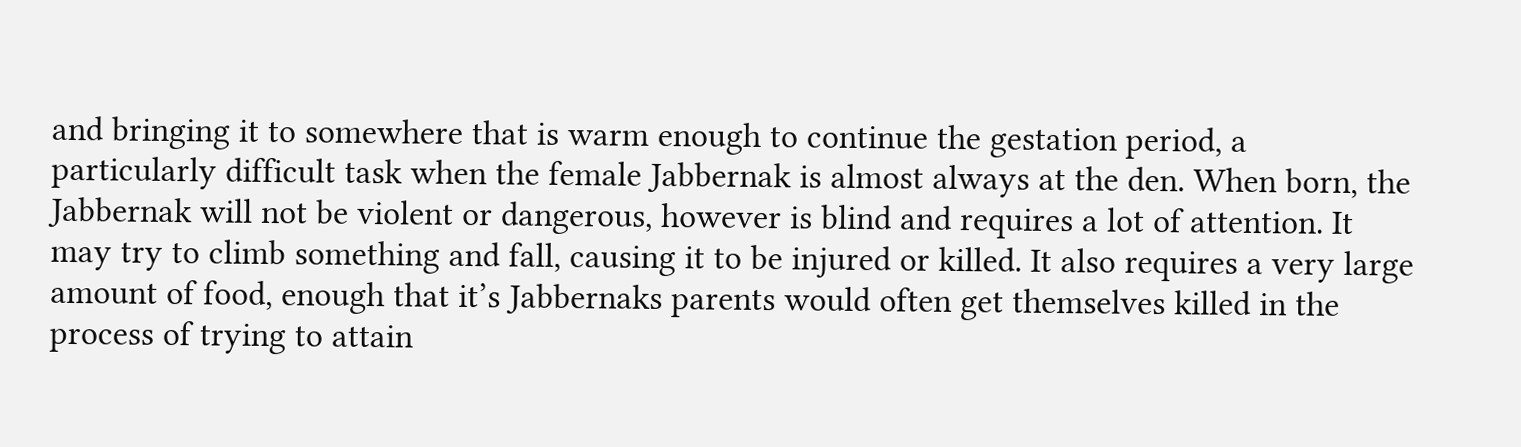and bringing it to somewhere that is warm enough to continue the gestation period, a particularly difficult task when the female Jabbernak is almost always at the den. When born, the Jabbernak will not be violent or dangerous, however is blind and requires a lot of attention. It may try to climb something and fall, causing it to be injured or killed. It also requires a very large amount of food, enough that it’s Jabbernaks parents would often get themselves killed in the process of trying to attain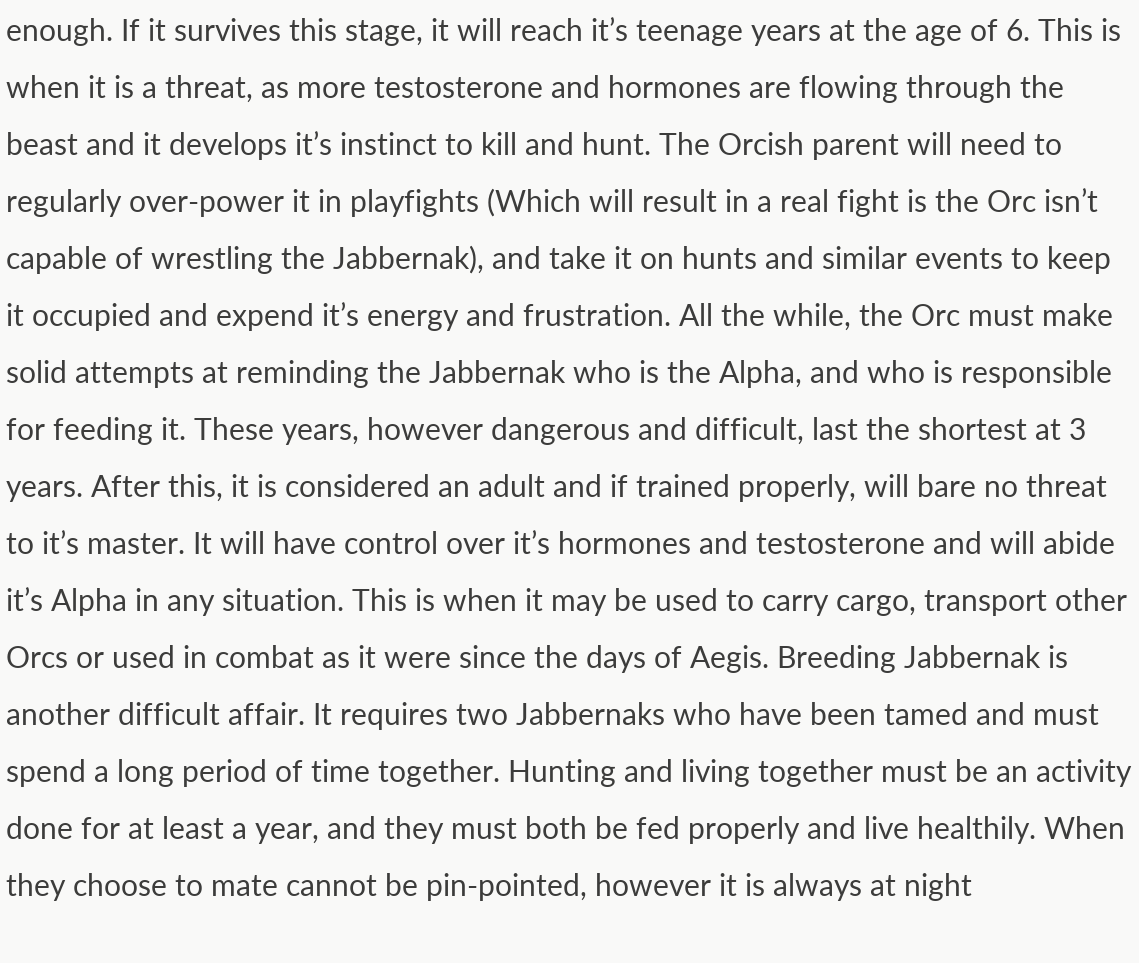enough. If it survives this stage, it will reach it’s teenage years at the age of 6. This is when it is a threat, as more testosterone and hormones are flowing through the beast and it develops it’s instinct to kill and hunt. The Orcish parent will need to regularly over-power it in playfights (Which will result in a real fight is the Orc isn’t capable of wrestling the Jabbernak), and take it on hunts and similar events to keep it occupied and expend it’s energy and frustration. All the while, the Orc must make solid attempts at reminding the Jabbernak who is the Alpha, and who is responsible for feeding it. These years, however dangerous and difficult, last the shortest at 3 years. After this, it is considered an adult and if trained properly, will bare no threat to it’s master. It will have control over it’s hormones and testosterone and will abide it’s Alpha in any situation. This is when it may be used to carry cargo, transport other Orcs or used in combat as it were since the days of Aegis. Breeding Jabbernak is another difficult affair. It requires two Jabbernaks who have been tamed and must spend a long period of time together. Hunting and living together must be an activity done for at least a year, and they must both be fed properly and live healthily. When they choose to mate cannot be pin-pointed, however it is always at night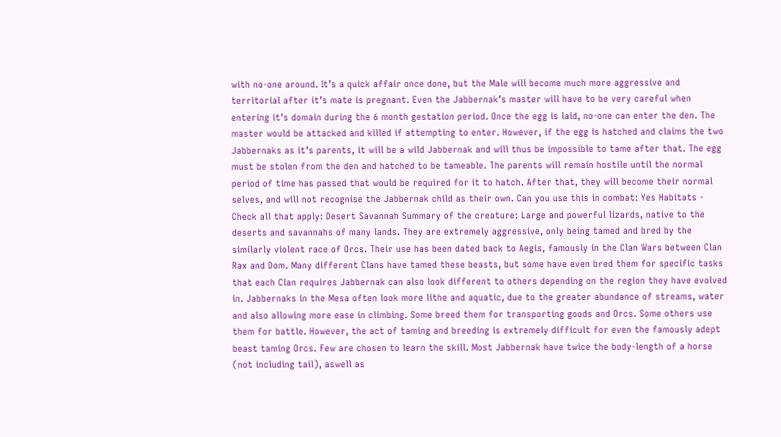with no-one around. It’s a quick affair once done, but the Male will become much more aggressive and territorial after it’s mate is pregnant. Even the Jabbernak’s master will have to be very careful when entering it’s domain during the 6 month gestation period. Once the egg is laid, no-one can enter the den. The master would be attacked and killed if attempting to enter. However, if the egg is hatched and claims the two Jabbernaks as it’s parents, it will be a wild Jabbernak and will thus be impossible to tame after that. The egg must be stolen from the den and hatched to be tameable. The parents will remain hostile until the normal period of time has passed that would be required for it to hatch. After that, they will become their normal selves, and will not recognise the Jabbernak child as their own. Can you use this in combat: Yes Habitats - Check all that apply: Desert Savannah Summary of the creature: Large and powerful lizards, native to the deserts and savannahs of many lands. They are extremely aggressive, only being tamed and bred by the similarly violent race of Orcs. Their use has been dated back to Aegis, famously in the Clan Wars between Clan Rax and Dom. Many different Clans have tamed these beasts, but some have even bred them for specific tasks that each Clan requires Jabbernak can also look different to others depending on the region they have evolved in. Jabbernaks in the Mesa often look more lithe and aquatic, due to the greater abundance of streams, water and also allowing more ease in climbing. Some breed them for transporting goods and Orcs. Some others use them for battle. However, the act of taming and breeding is extremely difficult for even the famously adept beast taming Orcs. Few are chosen to learn the skill. Most Jabbernak have twice the body-length of a horse (not including tail), aswell as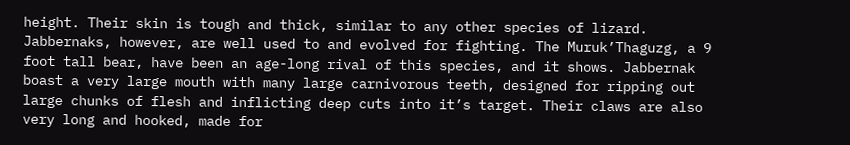height. Their skin is tough and thick, similar to any other species of lizard. Jabbernaks, however, are well used to and evolved for fighting. The Muruk’Thaguzg, a 9 foot tall bear, have been an age-long rival of this species, and it shows. Jabbernak boast a very large mouth with many large carnivorous teeth, designed for ripping out large chunks of flesh and inflicting deep cuts into it’s target. Their claws are also very long and hooked, made for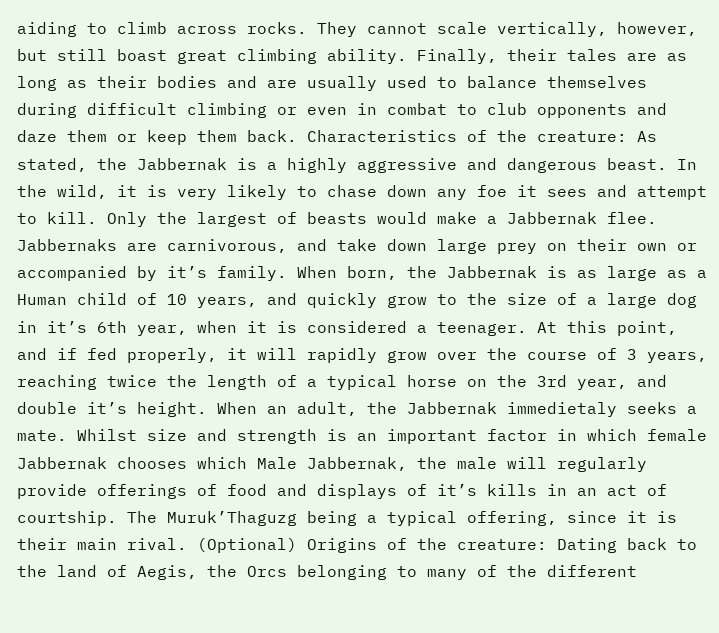aiding to climb across rocks. They cannot scale vertically, however, but still boast great climbing ability. Finally, their tales are as long as their bodies and are usually used to balance themselves during difficult climbing or even in combat to club opponents and daze them or keep them back. Characteristics of the creature: As stated, the Jabbernak is a highly aggressive and dangerous beast. In the wild, it is very likely to chase down any foe it sees and attempt to kill. Only the largest of beasts would make a Jabbernak flee. Jabbernaks are carnivorous, and take down large prey on their own or accompanied by it’s family. When born, the Jabbernak is as large as a Human child of 10 years, and quickly grow to the size of a large dog in it’s 6th year, when it is considered a teenager. At this point, and if fed properly, it will rapidly grow over the course of 3 years, reaching twice the length of a typical horse on the 3rd year, and double it’s height. When an adult, the Jabbernak immedietaly seeks a mate. Whilst size and strength is an important factor in which female Jabbernak chooses which Male Jabbernak, the male will regularly provide offerings of food and displays of it’s kills in an act of courtship. The Muruk’Thaguzg being a typical offering, since it is their main rival. (Optional) Origins of the creature: Dating back to the land of Aegis, the Orcs belonging to many of the different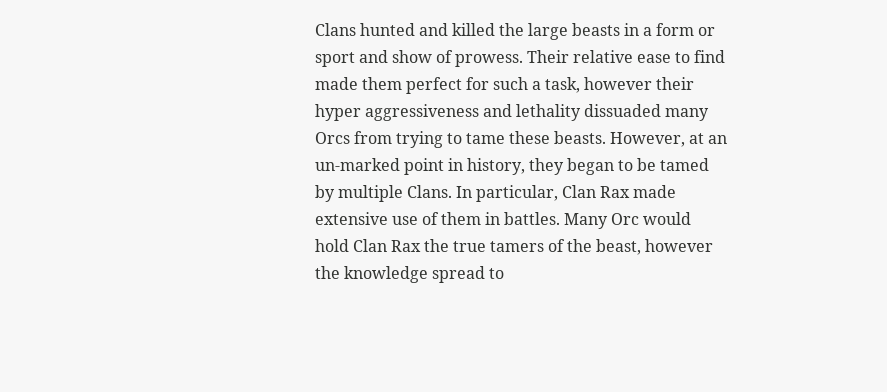Clans hunted and killed the large beasts in a form or sport and show of prowess. Their relative ease to find made them perfect for such a task, however their hyper aggressiveness and lethality dissuaded many Orcs from trying to tame these beasts. However, at an un-marked point in history, they began to be tamed by multiple Clans. In particular, Clan Rax made extensive use of them in battles. Many Orc would hold Clan Rax the true tamers of the beast, however the knowledge spread to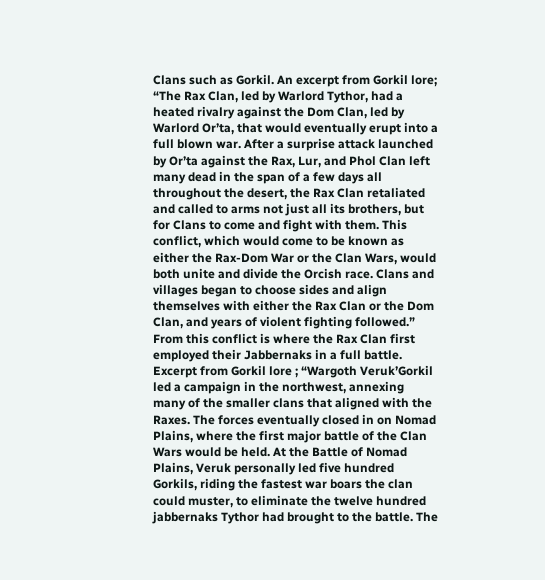Clans such as Gorkil. An excerpt from Gorkil lore; “The Rax Clan, led by Warlord Tythor, had a heated rivalry against the Dom Clan, led by Warlord Or’ta, that would eventually erupt into a full blown war. After a surprise attack launched by Or’ta against the Rax, Lur, and Phol Clan left many dead in the span of a few days all throughout the desert, the Rax Clan retaliated and called to arms not just all its brothers, but for Clans to come and fight with them. This conflict, which would come to be known as either the Rax-Dom War or the Clan Wars, would both unite and divide the Orcish race. Clans and villages began to choose sides and align themselves with either the Rax Clan or the Dom Clan, and years of violent fighting followed.” From this conflict is where the Rax Clan first employed their Jabbernaks in a full battle. Excerpt from Gorkil lore ; “Wargoth Veruk’Gorkil led a campaign in the northwest, annexing many of the smaller clans that aligned with the Raxes. The forces eventually closed in on Nomad Plains, where the first major battle of the Clan Wars would be held. At the Battle of Nomad Plains, Veruk personally led five hundred Gorkils, riding the fastest war boars the clan could muster, to eliminate the twelve hundred jabbernaks Tythor had brought to the battle. The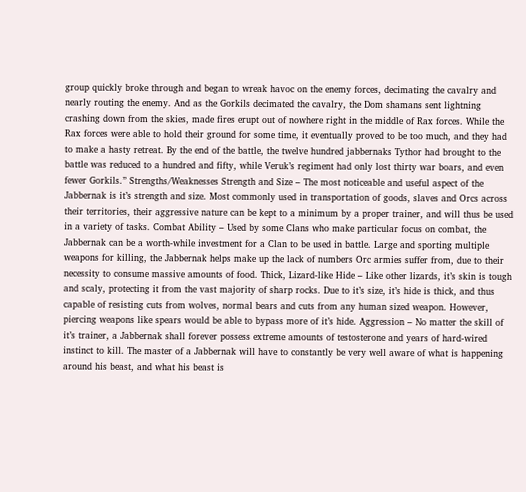group quickly broke through and began to wreak havoc on the enemy forces, decimating the cavalry and nearly routing the enemy. And as the Gorkils decimated the cavalry, the Dom shamans sent lightning crashing down from the skies, made fires erupt out of nowhere right in the middle of Rax forces. While the Rax forces were able to hold their ground for some time, it eventually proved to be too much, and they had to make a hasty retreat. By the end of the battle, the twelve hundred jabbernaks Tythor had brought to the battle was reduced to a hundred and fifty, while Veruk’s regiment had only lost thirty war boars, and even fewer Gorkils.” Strengths/Weaknesses Strength and Size – The most noticeable and useful aspect of the Jabbernak is it’s strength and size. Most commonly used in transportation of goods, slaves and Orcs across their territories, their aggressive nature can be kept to a minimum by a proper trainer, and will thus be used in a variety of tasks. Combat Ability – Used by some Clans who make particular focus on combat, the Jabbernak can be a worth-while investment for a Clan to be used in battle. Large and sporting multiple weapons for killing, the Jabbernak helps make up the lack of numbers Orc armies suffer from, due to their necessity to consume massive amounts of food. Thick, Lizard-like Hide – Like other lizards, it’s skin is tough and scaly, protecting it from the vast majority of sharp rocks. Due to it’s size, it’s hide is thick, and thus capable of resisting cuts from wolves, normal bears and cuts from any human sized weapon. However, piercing weapons like spears would be able to bypass more of it’s hide. Aggression – No matter the skill of it’s trainer, a Jabbernak shall forever possess extreme amounts of testosterone and years of hard-wired instinct to kill. The master of a Jabbernak will have to constantly be very well aware of what is happening around his beast, and what his beast is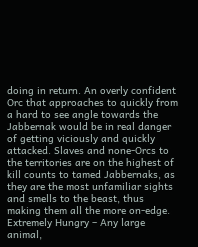doing in return. An overly confident Orc that approaches to quickly from a hard to see angle towards the Jabbernak would be in real danger of getting viciously and quickly attacked. Slaves and none-Orcs to the territories are on the highest of kill counts to tamed Jabbernaks, as they are the most unfamiliar sights and smells to the beast, thus making them all the more on-edge. Extremely Hungry – Any large animal,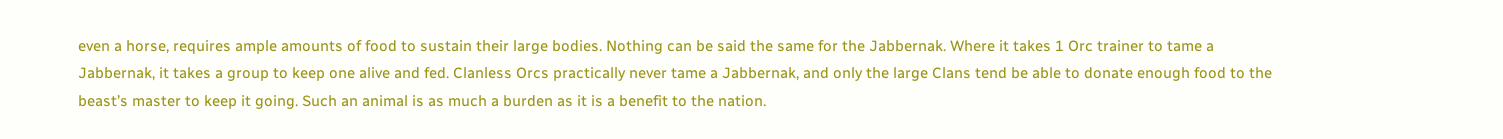even a horse, requires ample amounts of food to sustain their large bodies. Nothing can be said the same for the Jabbernak. Where it takes 1 Orc trainer to tame a Jabbernak, it takes a group to keep one alive and fed. Clanless Orcs practically never tame a Jabbernak, and only the large Clans tend be able to donate enough food to the beast’s master to keep it going. Such an animal is as much a burden as it is a benefit to the nation.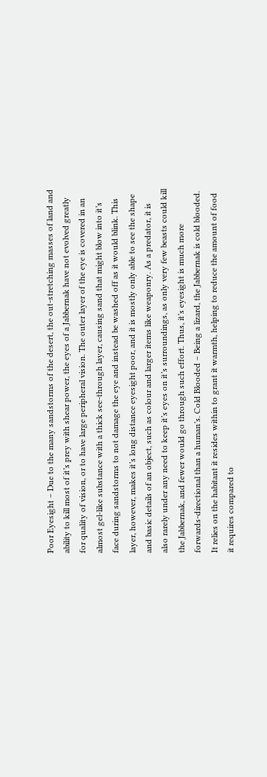Poor Eyesight – Due to the many sandstorms of the desert, the out-stretching masses of land and ability to kill most of it’s prey with shear power, the eyes of a Jabbernak have not evolved greatly for quality of vision, or to have large peripheral vision. The outer layer of the eye is covered in an almost gel-like substance with a thick see-through layer, causing sand that might blow into it’s face during sandstorms to not damage the eye and instead be washed off as it would blink. This layer, however, makes it’s long distance eyesight poor, and it is mostly only able to see the shape and basic details of an object, such as colour and larger items like weaponry. As a predator, it is also rarely under any need to keep it’s eyes on it’s surroundings, as only very few beasts could kill the Jabbernak, and fewer would go through such effort. Thus, it’s eyesight is much more forwards-directional than a human’s. Cold Blooded – Being a lizard, the Jabbernak is cold blooded. It relies on the habitant it resides within to grant it warmth, helping to reduce the amount of food it requires compared to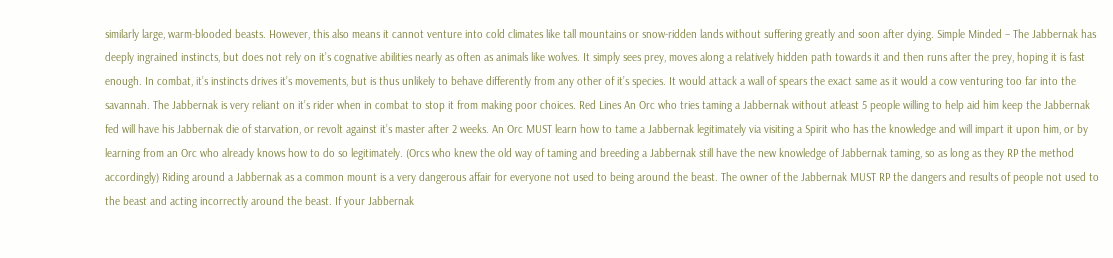similarly large, warm-blooded beasts. However, this also means it cannot venture into cold climates like tall mountains or snow-ridden lands without suffering greatly and soon after dying. Simple Minded – The Jabbernak has deeply ingrained instincts, but does not rely on it’s cognative abilities nearly as often as animals like wolves. It simply sees prey, moves along a relatively hidden path towards it and then runs after the prey, hoping it is fast enough. In combat, it’s instincts drives it’s movements, but is thus unlikely to behave differently from any other of it’s species. It would attack a wall of spears the exact same as it would a cow venturing too far into the savannah. The Jabbernak is very reliant on it’s rider when in combat to stop it from making poor choices. Red Lines An Orc who tries taming a Jabbernak without atleast 5 people willing to help aid him keep the Jabbernak fed will have his Jabbernak die of starvation, or revolt against it’s master after 2 weeks. An Orc MUST learn how to tame a Jabbernak legitimately via visiting a Spirit who has the knowledge and will impart it upon him, or by learning from an Orc who already knows how to do so legitimately. (Orcs who knew the old way of taming and breeding a Jabbernak still have the new knowledge of Jabbernak taming, so as long as they RP the method accordingly) Riding around a Jabbernak as a common mount is a very dangerous affair for everyone not used to being around the beast. The owner of the Jabbernak MUST RP the dangers and results of people not used to the beast and acting incorrectly around the beast. If your Jabbernak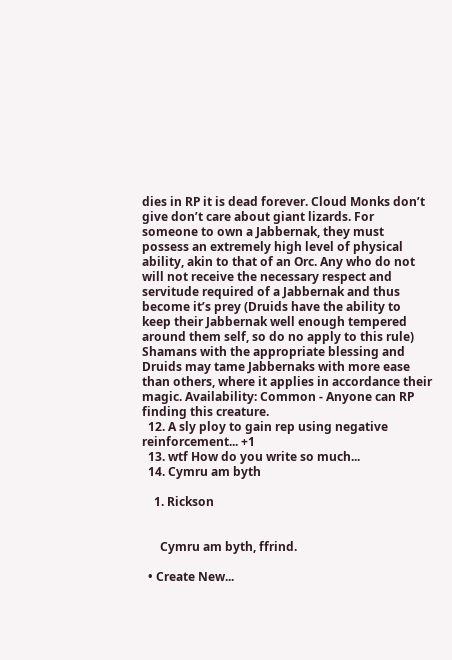dies in RP it is dead forever. Cloud Monks don’t give don’t care about giant lizards. For someone to own a Jabbernak, they must possess an extremely high level of physical ability, akin to that of an Orc. Any who do not will not receive the necessary respect and servitude required of a Jabbernak and thus become it’s prey (Druids have the ability to keep their Jabbernak well enough tempered around them self, so do no apply to this rule) Shamans with the appropriate blessing and Druids may tame Jabbernaks with more ease than others, where it applies in accordance their magic. Availability: Common - Anyone can RP finding this creature.
  12. A sly ploy to gain rep using negative reinforcement... +1
  13. wtf How do you write so much...
  14. Cymru am byth

    1. Rickson


      Cymru am byth, ffrind.

  • Create New...